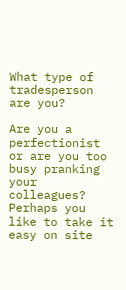What type of tradesperson are you?

Are you a perfectionist or are you too busy pranking your colleagues? Perhaps you like to take it easy on site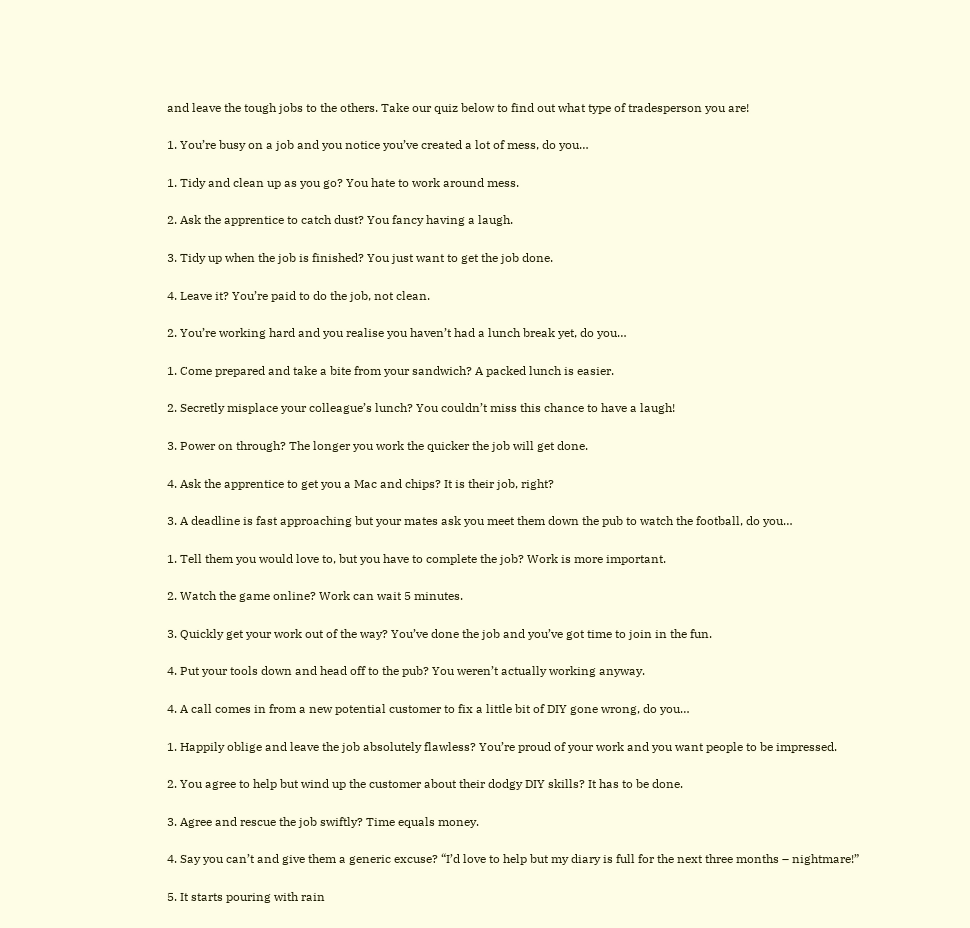and leave the tough jobs to the others. Take our quiz below to find out what type of tradesperson you are!

1. You’re busy on a job and you notice you’ve created a lot of mess, do you…

1. Tidy and clean up as you go? You hate to work around mess.

2. Ask the apprentice to catch dust? You fancy having a laugh.

3. Tidy up when the job is finished? You just want to get the job done.

4. Leave it? You’re paid to do the job, not clean.

2. You’re working hard and you realise you haven’t had a lunch break yet, do you…

1. Come prepared and take a bite from your sandwich? A packed lunch is easier.

2. Secretly misplace your colleague’s lunch? You couldn’t miss this chance to have a laugh!

3. Power on through? The longer you work the quicker the job will get done.

4. Ask the apprentice to get you a Mac and chips? It is their job, right?

3. A deadline is fast approaching but your mates ask you meet them down the pub to watch the football, do you…

1. Tell them you would love to, but you have to complete the job? Work is more important.

2. Watch the game online? Work can wait 5 minutes.

3. Quickly get your work out of the way? You’ve done the job and you’ve got time to join in the fun.

4. Put your tools down and head off to the pub? You weren’t actually working anyway.

4. A call comes in from a new potential customer to fix a little bit of DIY gone wrong, do you…

1. Happily oblige and leave the job absolutely flawless? You’re proud of your work and you want people to be impressed.

2. You agree to help but wind up the customer about their dodgy DIY skills? It has to be done.

3. Agree and rescue the job swiftly? Time equals money.

4. Say you can’t and give them a generic excuse? “I’d love to help but my diary is full for the next three months – nightmare!”

5. It starts pouring with rain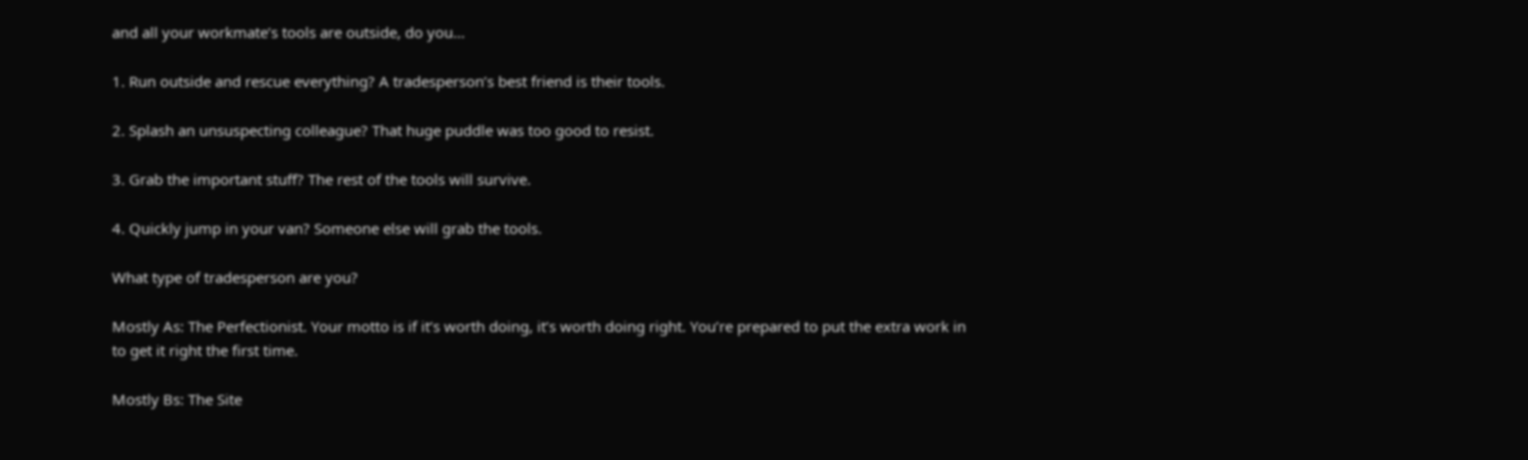and all your workmate’s tools are outside, do you…

1. Run outside and rescue everything? A tradesperson’s best friend is their tools.

2. Splash an unsuspecting colleague? That huge puddle was too good to resist.

3. Grab the important stuff? The rest of the tools will survive.

4. Quickly jump in your van? Someone else will grab the tools.

What type of tradesperson are you?

Mostly As: The Perfectionist. Your motto is if it’s worth doing, it’s worth doing right. You’re prepared to put the extra work in to get it right the first time.

Mostly Bs: The Site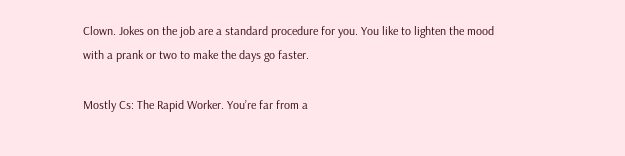Clown. Jokes on the job are a standard procedure for you. You like to lighten the mood with a prank or two to make the days go faster.

Mostly Cs: The Rapid Worker. You’re far from a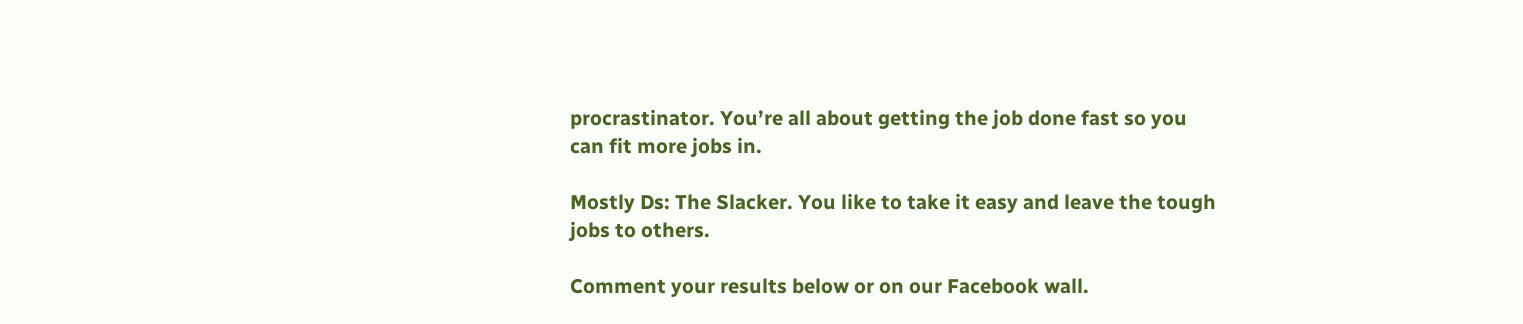procrastinator. You’re all about getting the job done fast so you can fit more jobs in.

Mostly Ds: The Slacker. You like to take it easy and leave the tough jobs to others.

Comment your results below or on our Facebook wall.